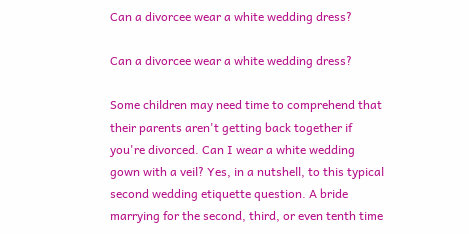Can a divorcee wear a white wedding dress?

Can a divorcee wear a white wedding dress?

Some children may need time to comprehend that their parents aren't getting back together if you're divorced. Can I wear a white wedding gown with a veil? Yes, in a nutshell, to this typical second wedding etiquette question. A bride marrying for the second, third, or even tenth time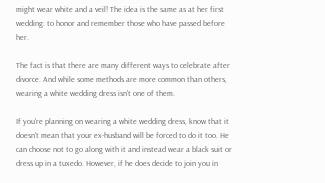might wear white and a veil! The idea is the same as at her first wedding: to honor and remember those who have passed before her.

The fact is that there are many different ways to celebrate after divorce. And while some methods are more common than others, wearing a white wedding dress isn't one of them.

If you're planning on wearing a white wedding dress, know that it doesn't mean that your ex-husband will be forced to do it too. He can choose not to go along with it and instead wear a black suit or dress up in a tuxedo. However, if he does decide to join you in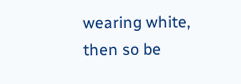wearing white, then so be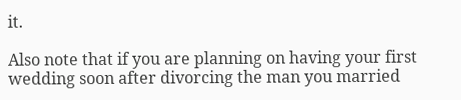it.

Also note that if you are planning on having your first wedding soon after divorcing the man you married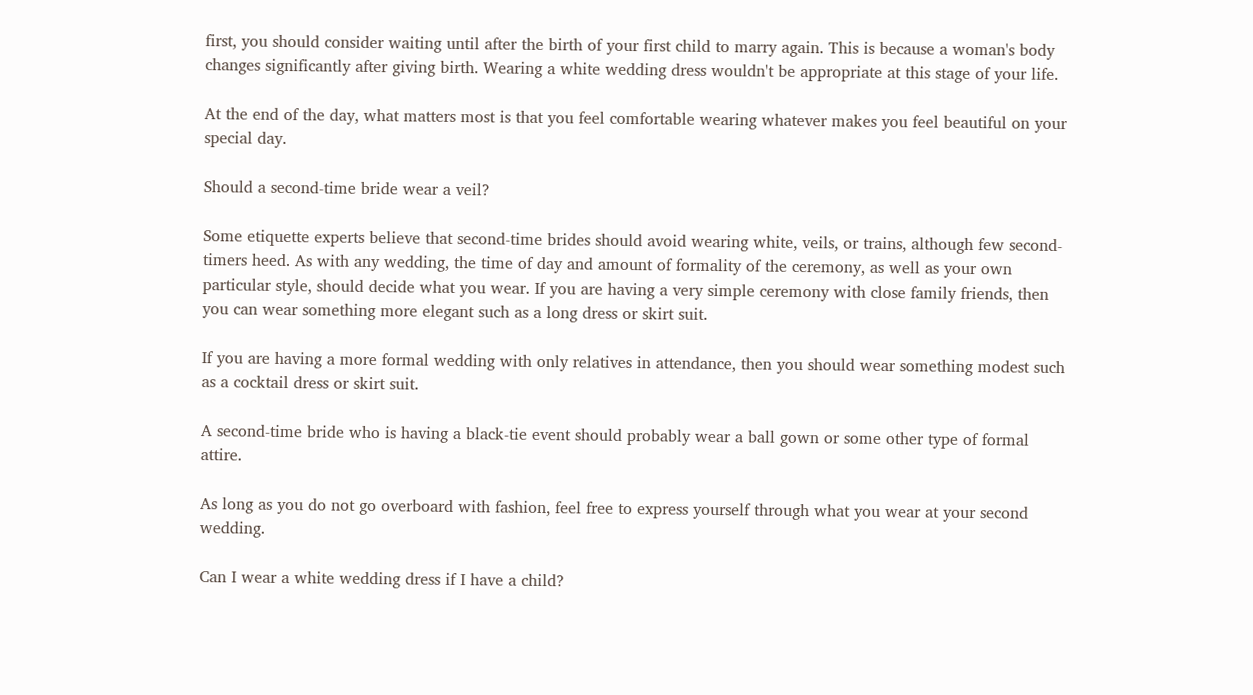first, you should consider waiting until after the birth of your first child to marry again. This is because a woman's body changes significantly after giving birth. Wearing a white wedding dress wouldn't be appropriate at this stage of your life.

At the end of the day, what matters most is that you feel comfortable wearing whatever makes you feel beautiful on your special day.

Should a second-time bride wear a veil?

Some etiquette experts believe that second-time brides should avoid wearing white, veils, or trains, although few second-timers heed. As with any wedding, the time of day and amount of formality of the ceremony, as well as your own particular style, should decide what you wear. If you are having a very simple ceremony with close family friends, then you can wear something more elegant such as a long dress or skirt suit.

If you are having a more formal wedding with only relatives in attendance, then you should wear something modest such as a cocktail dress or skirt suit.

A second-time bride who is having a black-tie event should probably wear a ball gown or some other type of formal attire.

As long as you do not go overboard with fashion, feel free to express yourself through what you wear at your second wedding.

Can I wear a white wedding dress if I have a child?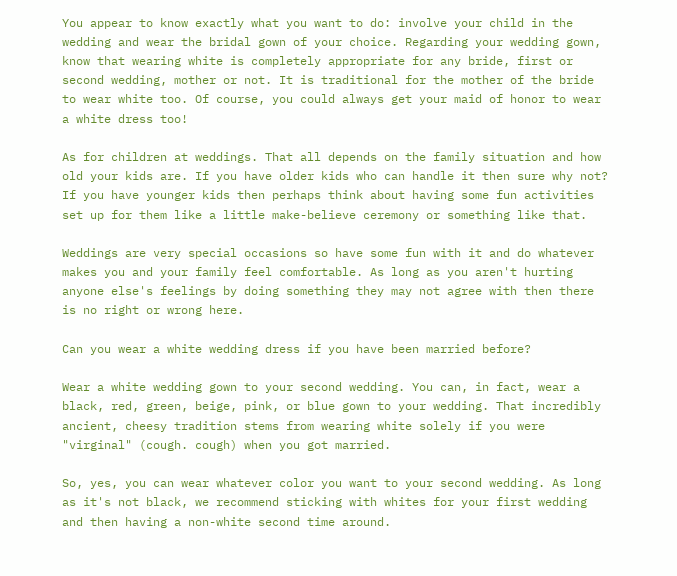You appear to know exactly what you want to do: involve your child in the wedding and wear the bridal gown of your choice. Regarding your wedding gown, know that wearing white is completely appropriate for any bride, first or second wedding, mother or not. It is traditional for the mother of the bride to wear white too. Of course, you could always get your maid of honor to wear a white dress too!

As for children at weddings. That all depends on the family situation and how old your kids are. If you have older kids who can handle it then sure why not? If you have younger kids then perhaps think about having some fun activities set up for them like a little make-believe ceremony or something like that.

Weddings are very special occasions so have some fun with it and do whatever makes you and your family feel comfortable. As long as you aren't hurting anyone else's feelings by doing something they may not agree with then there is no right or wrong here.

Can you wear a white wedding dress if you have been married before?

Wear a white wedding gown to your second wedding. You can, in fact, wear a black, red, green, beige, pink, or blue gown to your wedding. That incredibly ancient, cheesy tradition stems from wearing white solely if you were "virginal" (cough. cough) when you got married.

So, yes, you can wear whatever color you want to your second wedding. As long as it's not black, we recommend sticking with whites for your first wedding and then having a non-white second time around.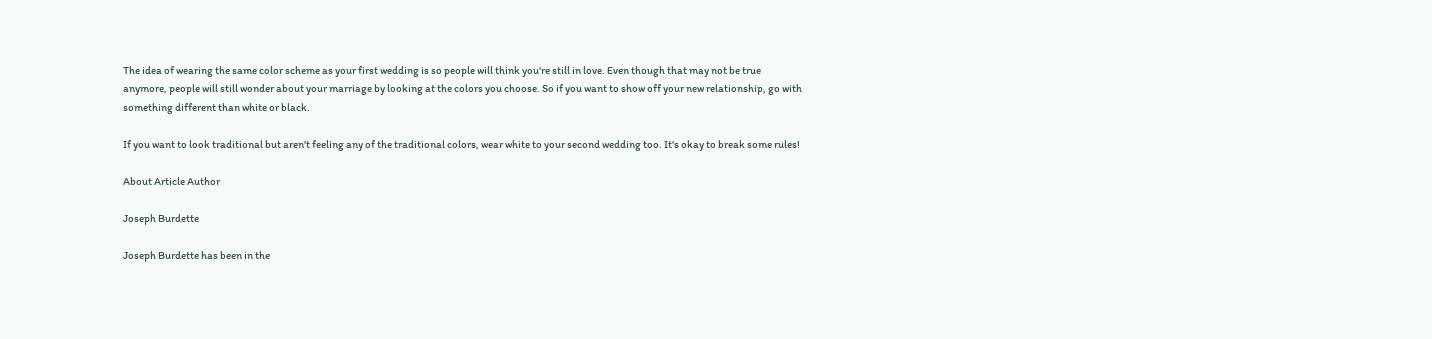The idea of wearing the same color scheme as your first wedding is so people will think you're still in love. Even though that may not be true anymore, people will still wonder about your marriage by looking at the colors you choose. So if you want to show off your new relationship, go with something different than white or black.

If you want to look traditional but aren't feeling any of the traditional colors, wear white to your second wedding too. It's okay to break some rules!

About Article Author

Joseph Burdette

Joseph Burdette has been in the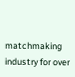matchmaking industry for over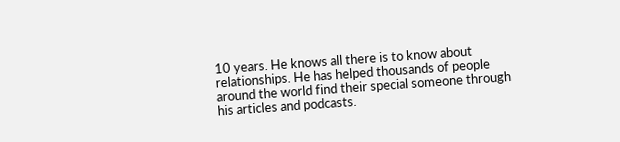10 years. He knows all there is to know about relationships. He has helped thousands of people around the world find their special someone through his articles and podcasts.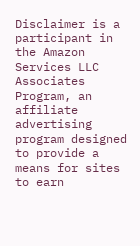Disclaimer is a participant in the Amazon Services LLC Associates Program, an affiliate advertising program designed to provide a means for sites to earn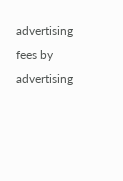advertising fees by advertising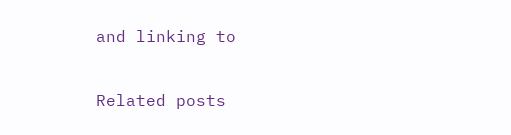and linking to

Related posts